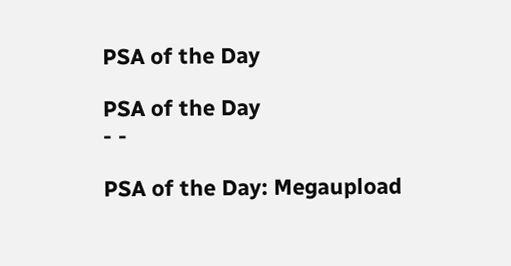PSA of the Day

PSA of the Day
- -

PSA of the Day: Megaupload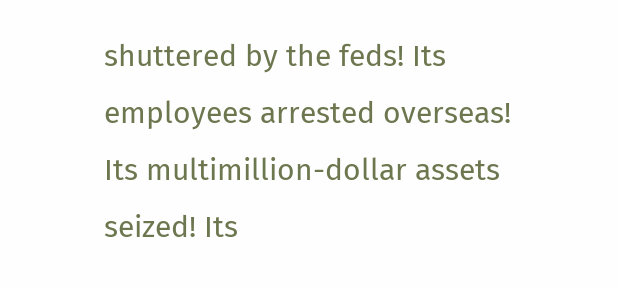shuttered by the feds! Its employees arrested overseas! Its multimillion-dollar assets seized! Its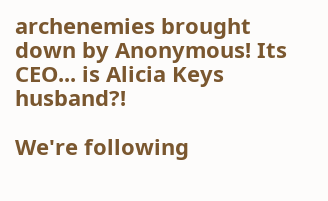archenemies brought down by Anonymous! Its CEO... is Alicia Keys husband?!

We're following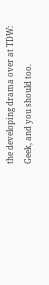the developing drama over at TDW: Geek, and you should too.